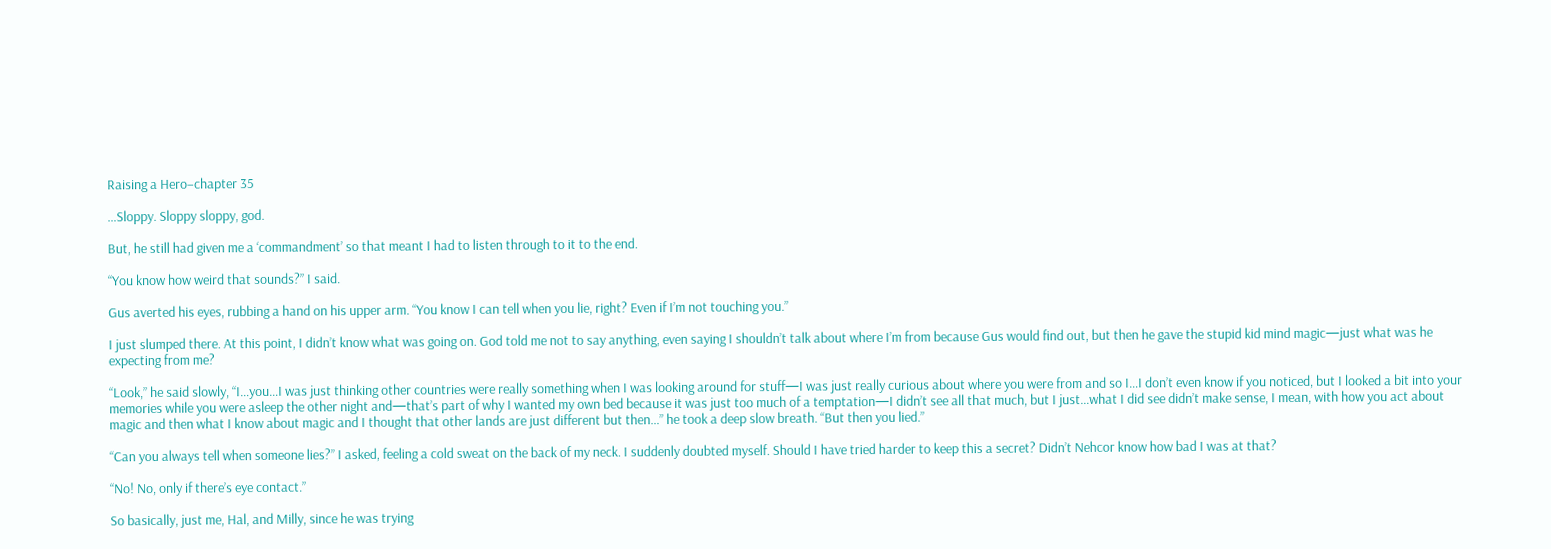Raising a Hero–chapter 35

…Sloppy. Sloppy sloppy, god.

But, he still had given me a ‘commandment’ so that meant I had to listen through to it to the end.

“You know how weird that sounds?” I said.

Gus averted his eyes, rubbing a hand on his upper arm. “You know I can tell when you lie, right? Even if I’m not touching you.”

I just slumped there. At this point, I didn’t know what was going on. God told me not to say anything, even saying I shouldn’t talk about where I’m from because Gus would find out, but then he gave the stupid kid mind magic—just what was he expecting from me?

“Look,” he said slowly, “I…you…I was just thinking other countries were really something when I was looking around for stuff—I was just really curious about where you were from and so I…I don’t even know if you noticed, but I looked a bit into your memories while you were asleep the other night and—that’s part of why I wanted my own bed because it was just too much of a temptation—I didn’t see all that much, but I just…what I did see didn’t make sense, I mean, with how you act about magic and then what I know about magic and I thought that other lands are just different but then…” he took a deep slow breath. “But then you lied.”

“Can you always tell when someone lies?” I asked, feeling a cold sweat on the back of my neck. I suddenly doubted myself. Should I have tried harder to keep this a secret? Didn’t Nehcor know how bad I was at that?

“No! No, only if there’s eye contact.”

So basically, just me, Hal, and Milly, since he was trying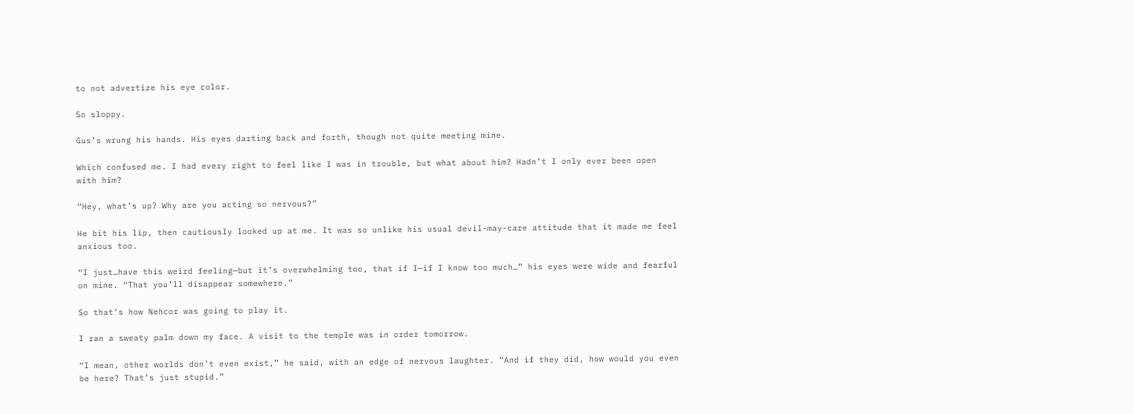to not advertize his eye color.

So sloppy.

Gus’s wrung his hands. His eyes darting back and forth, though not quite meeting mine.

Which confused me. I had every right to feel like I was in trouble, but what about him? Hadn’t I only ever been open with him?

“Hey, what’s up? Why are you acting so nervous?”

He bit his lip, then cautiously looked up at me. It was so unlike his usual devil-may-care attitude that it made me feel anxious too.

“I just…have this weird feeling—but it’s overwhelming too, that if I—if I know too much…” his eyes were wide and fearful on mine. “That you’ll disappear somewhere.”

So that’s how Nehcor was going to play it.

I ran a sweaty palm down my face. A visit to the temple was in order tomorrow.

“I mean, other worlds don’t even exist,” he said, with an edge of nervous laughter. “And if they did, how would you even be here? That’s just stupid.”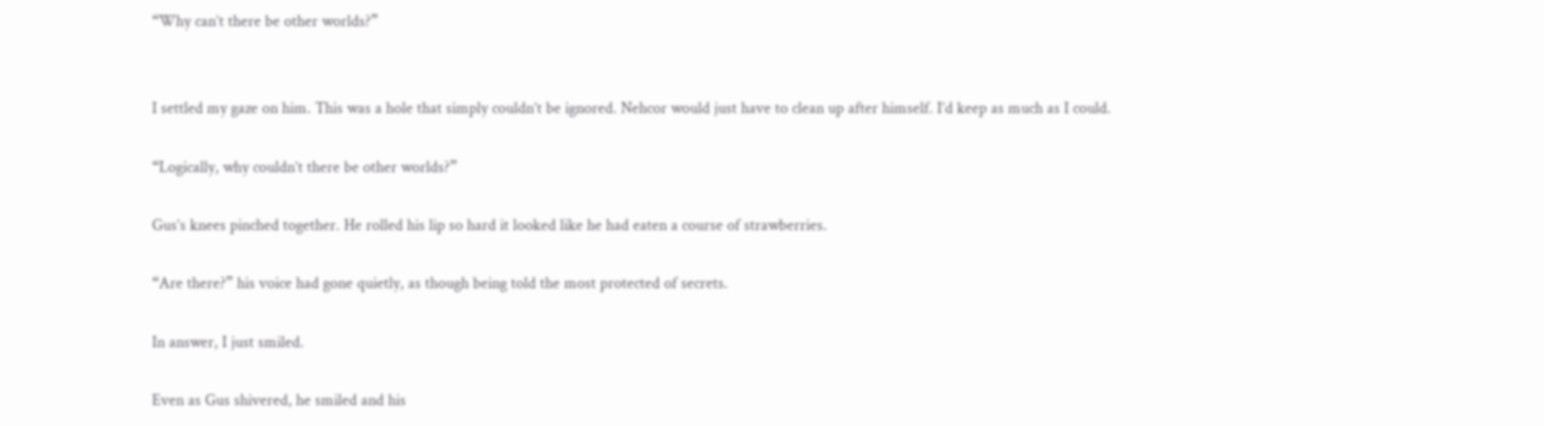“Why can’t there be other worlds?”


I settled my gaze on him. This was a hole that simply couldn’t be ignored. Nehcor would just have to clean up after himself. I’d keep as much as I could.

“Logically, why couldn’t there be other worlds?”

Gus’s knees pinched together. He rolled his lip so hard it looked like he had eaten a course of strawberries.

“Are there?” his voice had gone quietly, as though being told the most protected of secrets.

In answer, I just smiled.

Even as Gus shivered, he smiled and his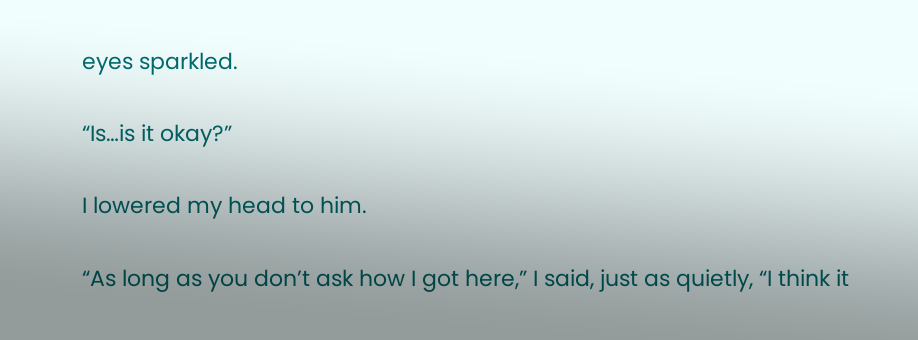eyes sparkled.

“Is…is it okay?”

I lowered my head to him.

“As long as you don’t ask how I got here,” I said, just as quietly, “I think it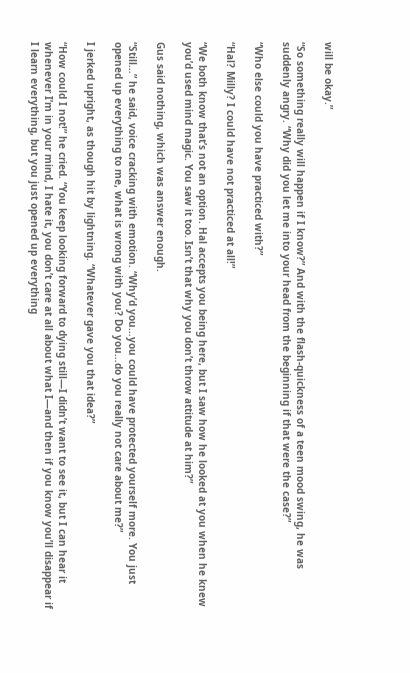will be okay.”

“So something really will happen if I know?” And with the flash-quickness of a teen mood swing, he was suddenly angry. “Why did you let me into your head from the beginning if that were the case?”

“Who else could you have practiced with?”

“Hal? Milly? I could have not practiced at all!”

“We both know that’s not an option. Hal accepts you being here, but I saw how he looked at you when he knew you’d used mind magic. You saw it too. Isn’t that why you don’t throw attitude at him?”

Gus said nothing, which was answer enough.

“Still…” he said, voice cracking with emotion. “Why’d you…you could have protected yourself more. You just opened up everything to me, what is wrong with you? Do you…do you really not care about me?”

I jerked upright, as though hit by lightning. “Whatever gave you that idea?”

“How could I not!” he cried. “You keep looking forward to dying still—I didn’t want to see it, but I can hear it whenever I’m in your mind, I hate it, you don’t care at all about what I—and then if you know you’ll disappear if I learn everything, but you just opened up everything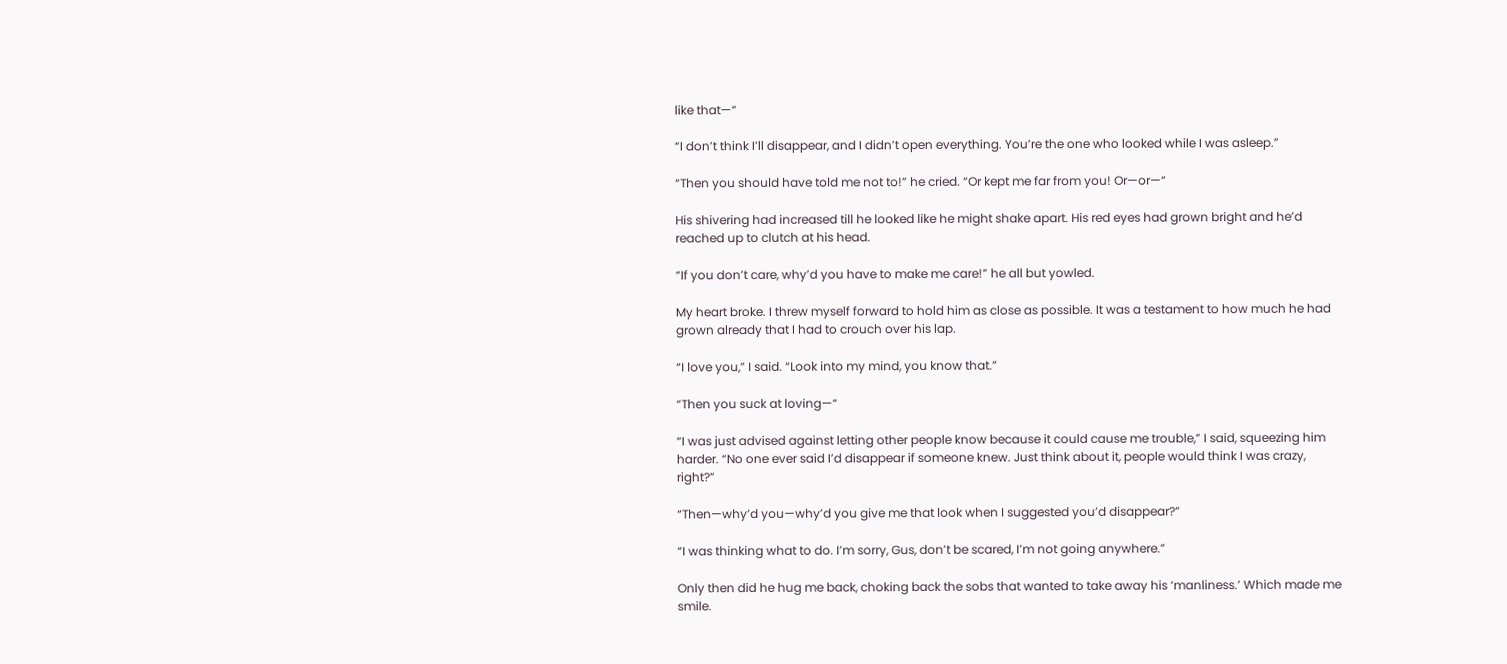like that—“

“I don’t think I’ll disappear, and I didn’t open everything. You’re the one who looked while I was asleep.”

“Then you should have told me not to!” he cried. “Or kept me far from you! Or—or—“

His shivering had increased till he looked like he might shake apart. His red eyes had grown bright and he’d reached up to clutch at his head.

“If you don’t care, why’d you have to make me care!” he all but yowled.

My heart broke. I threw myself forward to hold him as close as possible. It was a testament to how much he had grown already that I had to crouch over his lap.

“I love you,” I said. “Look into my mind, you know that.”

“Then you suck at loving—“

“I was just advised against letting other people know because it could cause me trouble,” I said, squeezing him harder. “No one ever said I’d disappear if someone knew. Just think about it, people would think I was crazy, right?”

“Then—why’d you—why’d you give me that look when I suggested you’d disappear?”

“I was thinking what to do. I’m sorry, Gus, don’t be scared, I’m not going anywhere.”

Only then did he hug me back, choking back the sobs that wanted to take away his ‘manliness.’ Which made me smile.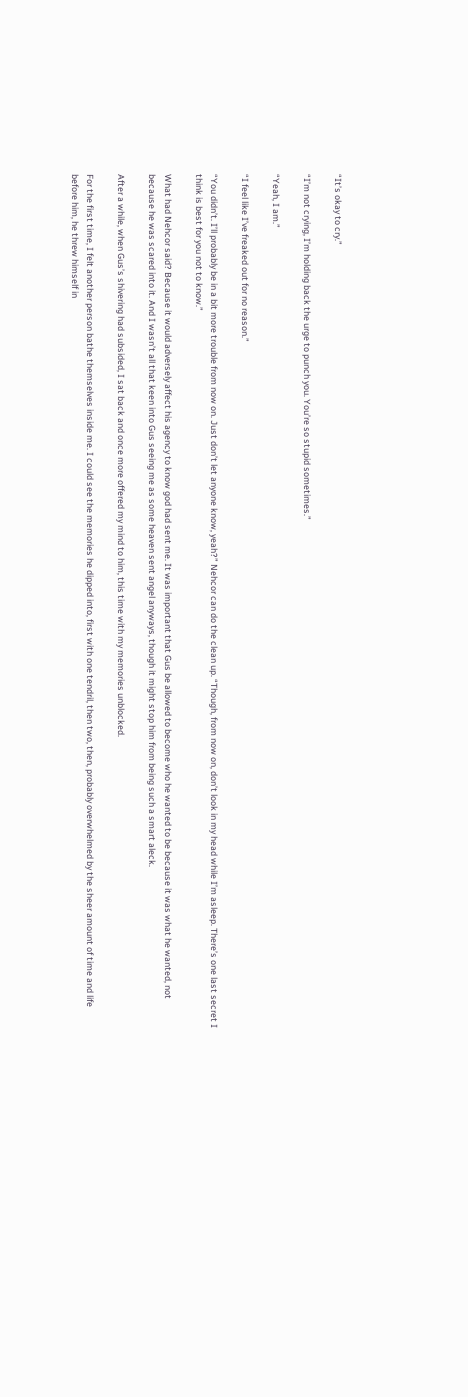“It’s okay to cry.”

“I’m not crying, I’m holding back the urge to punch you. You’re so stupid sometimes.”

“Yeah, I am.”

“I feel like I’ve freaked out for no reason.”

“You didn’t. I’ll probably be in a bit more trouble from now on. Just don’t let anyone know, yeah?” Nehcor can do the clean up. “Though, from now on, don’t look in my head while I’m asleep. There’s one last secret I think is best for you not to know.”

What had Nehcor said? Because it would adversely affect his agency to know god had sent me. It was important that Gus be allowed to become who he wanted to be because it was what he wanted, not because he was scared into it. And I wasn’t all that keen into Gus seeing me as some heaven sent angel anyways, though it might stop him from being such a smart aleck.

After a while, when Gus’s shivering had subsided, I sat back and once more offered my mind to him, this time with my memories unblocked.

For the first time, I felt another person bathe themselves inside me. I could see the memories he dipped into, first with one tendril, then two, then, probably overwhelmed by the sheer amount of time and life before him, he threw himself in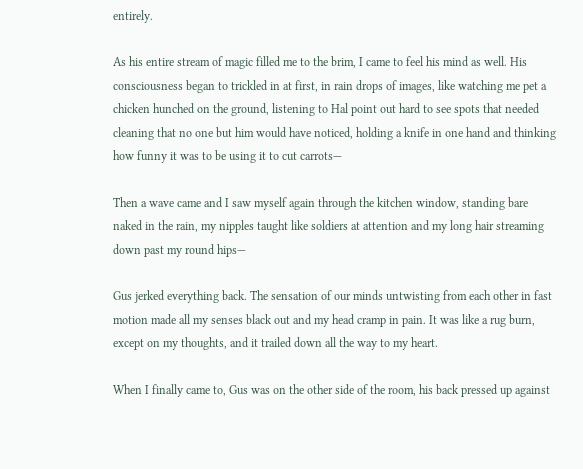entirely.

As his entire stream of magic filled me to the brim, I came to feel his mind as well. His consciousness began to trickled in at first, in rain drops of images, like watching me pet a chicken hunched on the ground, listening to Hal point out hard to see spots that needed cleaning that no one but him would have noticed, holding a knife in one hand and thinking how funny it was to be using it to cut carrots—

Then a wave came and I saw myself again through the kitchen window, standing bare naked in the rain, my nipples taught like soldiers at attention and my long hair streaming down past my round hips—

Gus jerked everything back. The sensation of our minds untwisting from each other in fast motion made all my senses black out and my head cramp in pain. It was like a rug burn, except on my thoughts, and it trailed down all the way to my heart.

When I finally came to, Gus was on the other side of the room, his back pressed up against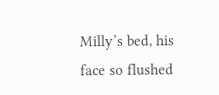Milly’s bed, his face so flushed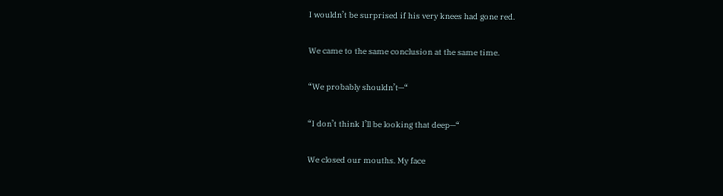I wouldn’t be surprised if his very knees had gone red.

We came to the same conclusion at the same time.

“We probably shouldn’t—“

“I don’t think I’ll be looking that deep—“

We closed our mouths. My face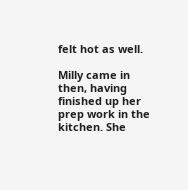felt hot as well.

Milly came in then, having finished up her prep work in the kitchen. She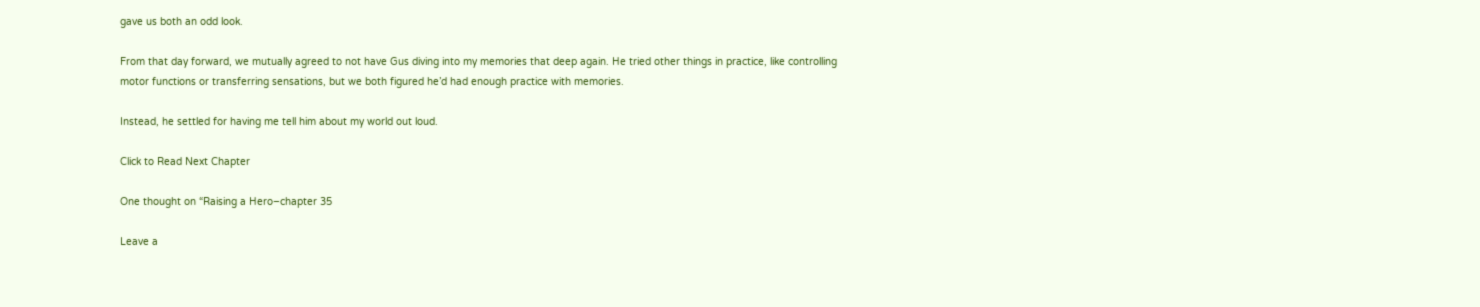gave us both an odd look.

From that day forward, we mutually agreed to not have Gus diving into my memories that deep again. He tried other things in practice, like controlling motor functions or transferring sensations, but we both figured he’d had enough practice with memories.

Instead, he settled for having me tell him about my world out loud.

Click to Read Next Chapter

One thought on “Raising a Hero–chapter 35

Leave a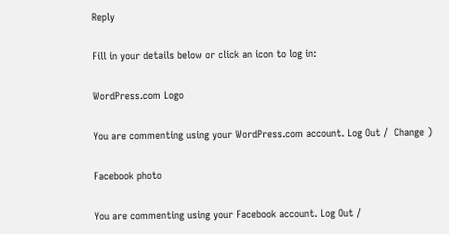Reply

Fill in your details below or click an icon to log in:

WordPress.com Logo

You are commenting using your WordPress.com account. Log Out /  Change )

Facebook photo

You are commenting using your Facebook account. Log Out /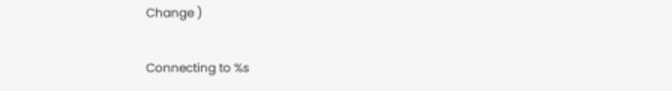Change )

Connecting to %s